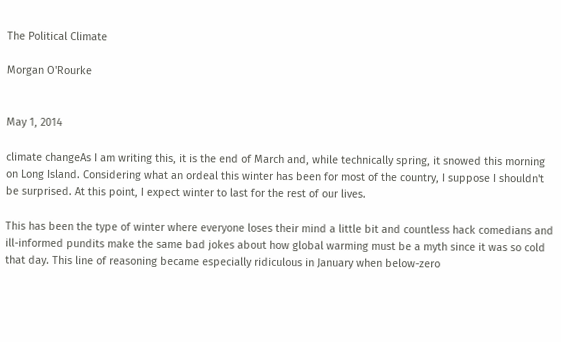The Political Climate

Morgan O'Rourke


May 1, 2014

climate changeAs I am writing this, it is the end of March and, while technically spring, it snowed this morning on Long Island. Considering what an ordeal this winter has been for most of the country, I suppose I shouldn't be surprised. At this point, I expect winter to last for the rest of our lives.

This has been the type of winter where everyone loses their mind a little bit and countless hack comedians and ill-informed pundits make the same bad jokes about how global warming must be a myth since it was so cold that day. This line of reasoning became especially ridiculous in January when below-zero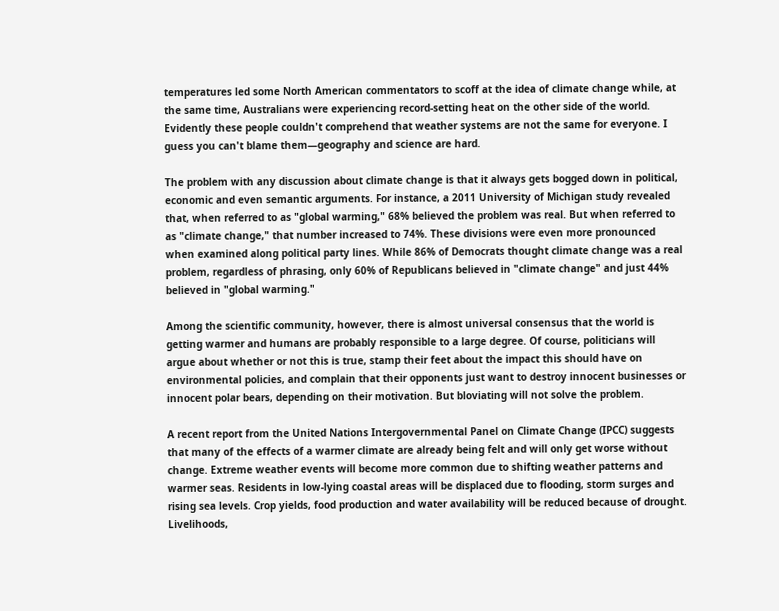temperatures led some North American commentators to scoff at the idea of climate change while, at the same time, Australians were experiencing record-setting heat on the other side of the world. Evidently these people couldn't comprehend that weather systems are not the same for everyone. I guess you can't blame them—geography and science are hard.

The problem with any discussion about climate change is that it always gets bogged down in political, economic and even semantic arguments. For instance, a 2011 University of Michigan study revealed that, when referred to as "global warming," 68% believed the problem was real. But when referred to as "climate change," that number increased to 74%. These divisions were even more pronounced when examined along political party lines. While 86% of Democrats thought climate change was a real problem, regardless of phrasing, only 60% of Republicans believed in "climate change" and just 44% believed in "global warming."

Among the scientific community, however, there is almost universal consensus that the world is getting warmer and humans are probably responsible to a large degree. Of course, politicians will argue about whether or not this is true, stamp their feet about the impact this should have on environmental policies, and complain that their opponents just want to destroy innocent businesses or innocent polar bears, depending on their motivation. But bloviating will not solve the problem.

A recent report from the United Nations Intergovernmental Panel on Climate Change (IPCC) suggests that many of the effects of a warmer climate are already being felt and will only get worse without change. Extreme weather events will become more common due to shifting weather patterns and warmer seas. Residents in low-lying coastal areas will be displaced due to flooding, storm surges and rising sea levels. Crop yields, food production and water availability will be reduced because of drought. Livelihoods,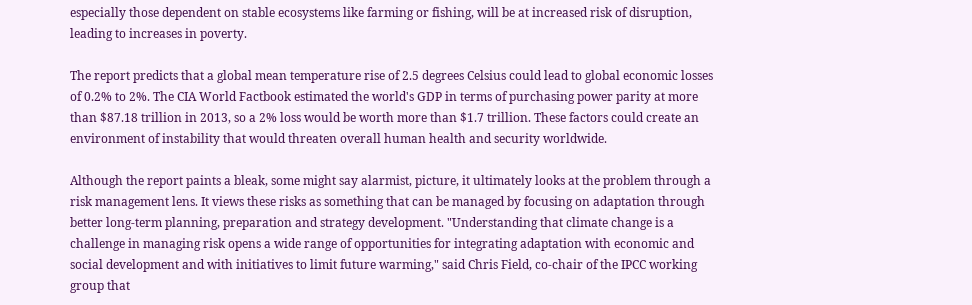especially those dependent on stable ecosystems like farming or fishing, will be at increased risk of disruption, leading to increases in poverty.

The report predicts that a global mean temperature rise of 2.5 degrees Celsius could lead to global economic losses of 0.2% to 2%. The CIA World Factbook estimated the world's GDP in terms of purchasing power parity at more than $87.18 trillion in 2013, so a 2% loss would be worth more than $1.7 trillion. These factors could create an environment of instability that would threaten overall human health and security worldwide.

Although the report paints a bleak, some might say alarmist, picture, it ultimately looks at the problem through a risk management lens. It views these risks as something that can be managed by focusing on adaptation through better long-term planning, preparation and strategy development. "Understanding that climate change is a challenge in managing risk opens a wide range of opportunities for integrating adaptation with economic and social development and with initiatives to limit future warming," said Chris Field, co-chair of the IPCC working group that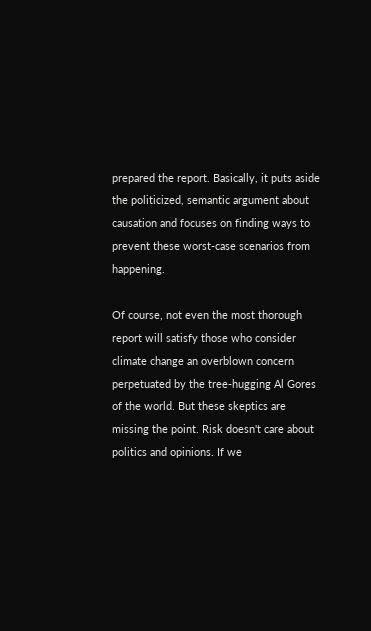prepared the report. Basically, it puts aside the politicized, semantic argument about causation and focuses on finding ways to prevent these worst-case scenarios from happening.

Of course, not even the most thorough report will satisfy those who consider climate change an overblown concern perpetuated by the tree-hugging Al Gores of the world. But these skeptics are missing the point. Risk doesn't care about politics and opinions. If we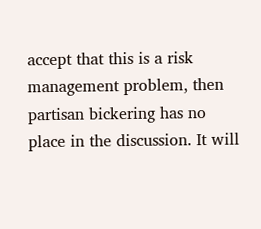accept that this is a risk management problem, then partisan bickering has no place in the discussion. It will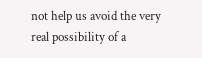not help us avoid the very real possibility of a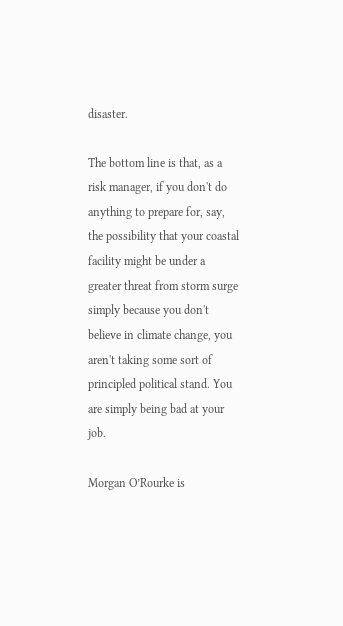disaster.

The bottom line is that, as a risk manager, if you don't do anything to prepare for, say, the possibility that your coastal facility might be under a greater threat from storm surge simply because you don't believe in climate change, you aren't taking some sort of principled political stand. You are simply being bad at your job.

Morgan O’Rourke is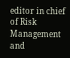editor in chief of Risk Management and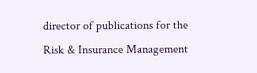director of publications for the Risk & Insurance Management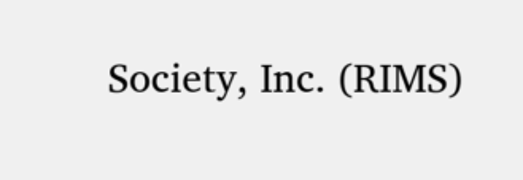Society, Inc. (RIMS)